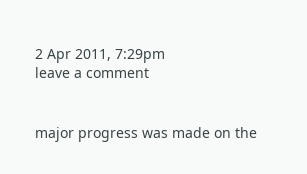2 Apr 2011, 7:29pm
leave a comment


major progress was made on the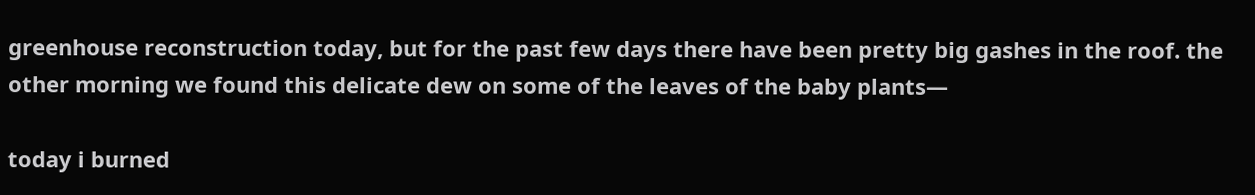greenhouse reconstruction today, but for the past few days there have been pretty big gashes in the roof. the other morning we found this delicate dew on some of the leaves of the baby plants—

today i burned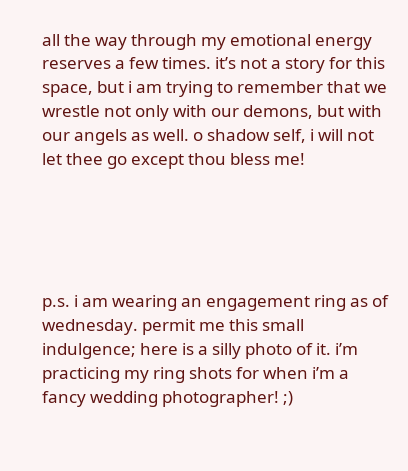all the way through my emotional energy reserves a few times. it’s not a story for this space, but i am trying to remember that we wrestle not only with our demons, but with our angels as well. o shadow self, i will not let thee go except thou bless me!





p.s. i am wearing an engagement ring as of wednesday. permit me this small indulgence; here is a silly photo of it. i’m practicing my ring shots for when i’m a fancy wedding photographer! ;)